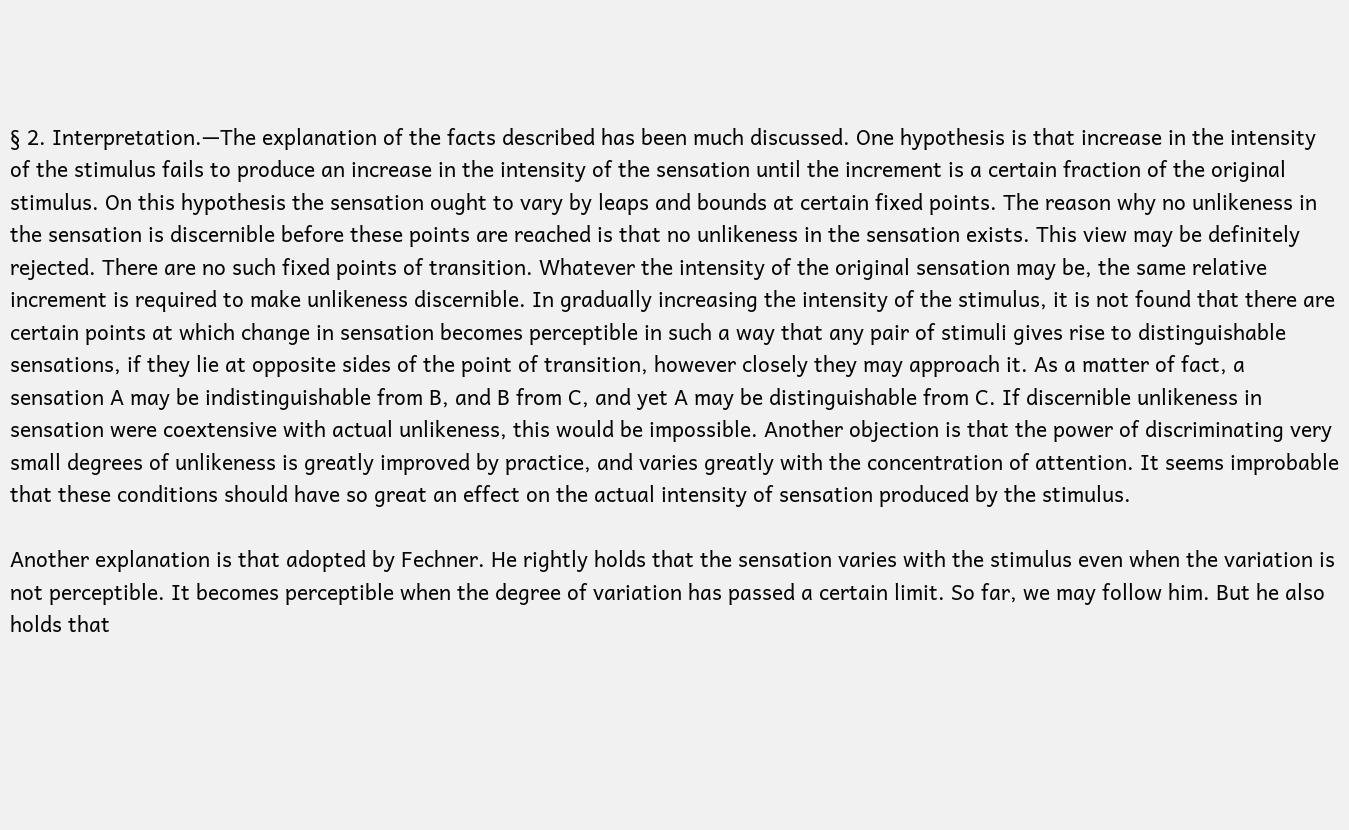§ 2. Interpretation.—The explanation of the facts described has been much discussed. One hypothesis is that increase in the intensity of the stimulus fails to produce an increase in the intensity of the sensation until the increment is a certain fraction of the original stimulus. On this hypothesis the sensation ought to vary by leaps and bounds at certain fixed points. The reason why no unlikeness in the sensation is discernible before these points are reached is that no unlikeness in the sensation exists. This view may be definitely rejected. There are no such fixed points of transition. Whatever the intensity of the original sensation may be, the same relative increment is required to make unlikeness discernible. In gradually increasing the intensity of the stimulus, it is not found that there are certain points at which change in sensation becomes perceptible in such a way that any pair of stimuli gives rise to distinguishable sensations, if they lie at opposite sides of the point of transition, however closely they may approach it. As a matter of fact, a sensation A may be indistinguishable from B, and B from C, and yet A may be distinguishable from C. If discernible unlikeness in sensation were coextensive with actual unlikeness, this would be impossible. Another objection is that the power of discriminating very small degrees of unlikeness is greatly improved by practice, and varies greatly with the concentration of attention. It seems improbable that these conditions should have so great an effect on the actual intensity of sensation produced by the stimulus.

Another explanation is that adopted by Fechner. He rightly holds that the sensation varies with the stimulus even when the variation is not perceptible. It becomes perceptible when the degree of variation has passed a certain limit. So far, we may follow him. But he also holds that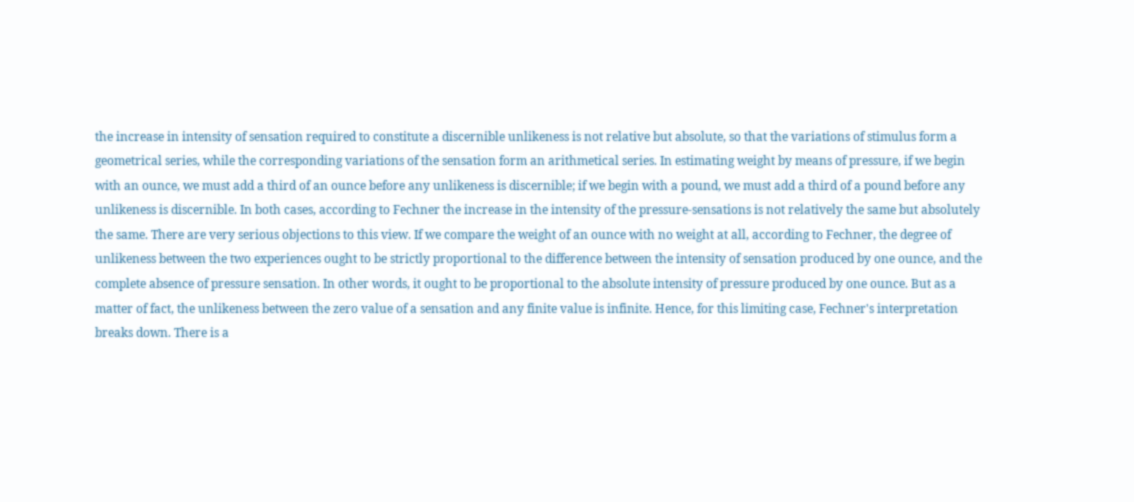the increase in intensity of sensation required to constitute a discernible unlikeness is not relative but absolute, so that the variations of stimulus form a geometrical series, while the corresponding variations of the sensation form an arithmetical series. In estimating weight by means of pressure, if we begin with an ounce, we must add a third of an ounce before any unlikeness is discernible; if we begin with a pound, we must add a third of a pound before any unlikeness is discernible. In both cases, according to Fechner the increase in the intensity of the pressure-sensations is not relatively the same but absolutely the same. There are very serious objections to this view. If we compare the weight of an ounce with no weight at all, according to Fechner, the degree of unlikeness between the two experiences ought to be strictly proportional to the difference between the intensity of sensation produced by one ounce, and the complete absence of pressure sensation. In other words, it ought to be proportional to the absolute intensity of pressure produced by one ounce. But as a matter of fact, the unlikeness between the zero value of a sensation and any finite value is infinite. Hence, for this limiting case, Fechner's interpretation breaks down. There is a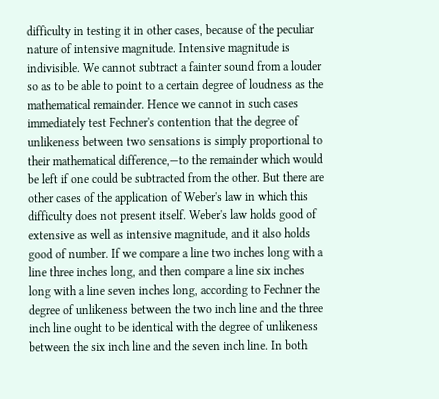difficulty in testing it in other cases, because of the peculiar nature of intensive magnitude. Intensive magnitude is indivisible. We cannot subtract a fainter sound from a louder so as to be able to point to a certain degree of loudness as the mathematical remainder. Hence we cannot in such cases immediately test Fechner's contention that the degree of unlikeness between two sensations is simply proportional to their mathematical difference,—to the remainder which would be left if one could be subtracted from the other. But there are other cases of the application of Weber's law in which this difficulty does not present itself. Weber's law holds good of extensive as well as intensive magnitude, and it also holds good of number. If we compare a line two inches long with a line three inches long, and then compare a line six inches long with a line seven inches long, according to Fechner the degree of unlikeness between the two inch line and the three inch line ought to be identical with the degree of unlikeness between the six inch line and the seven inch line. In both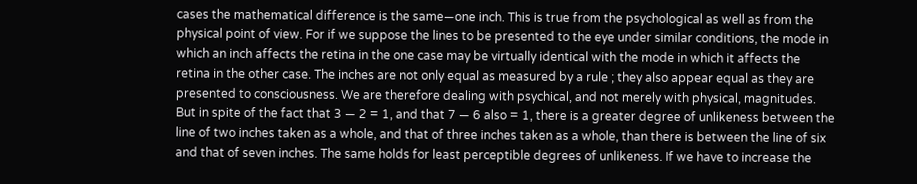cases the mathematical difference is the same—one inch. This is true from the psychological as well as from the physical point of view. For if we suppose the lines to be presented to the eye under similar conditions, the mode in which an inch affects the retina in the one case may be virtually identical with the mode in which it affects the retina in the other case. The inches are not only equal as measured by a rule ; they also appear equal as they are presented to consciousness. We are therefore dealing with psychical, and not merely with physical, magnitudes. But in spite of the fact that 3 — 2 = 1, and that 7 — 6 also = 1, there is a greater degree of unlikeness between the line of two inches taken as a whole, and that of three inches taken as a whole, than there is between the line of six and that of seven inches. The same holds for least perceptible degrees of unlikeness. If we have to increase the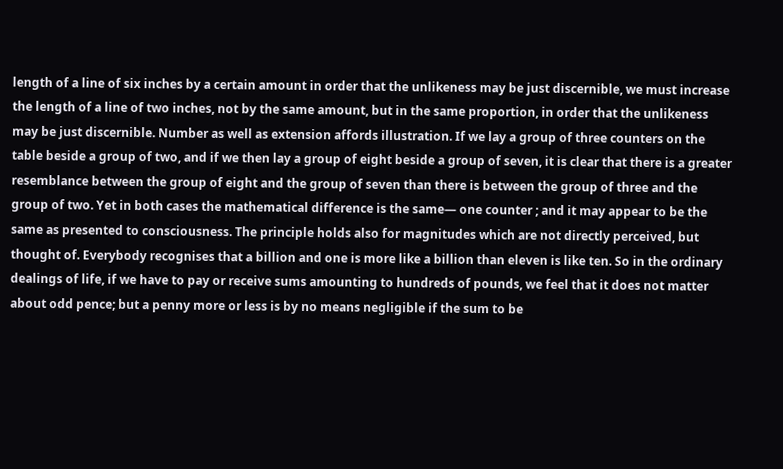length of a line of six inches by a certain amount in order that the unlikeness may be just discernible, we must increase the length of a line of two inches, not by the same amount, but in the same proportion, in order that the unlikeness may be just discernible. Number as well as extension affords illustration. If we lay a group of three counters on the table beside a group of two, and if we then lay a group of eight beside a group of seven, it is clear that there is a greater resemblance between the group of eight and the group of seven than there is between the group of three and the group of two. Yet in both cases the mathematical difference is the same— one counter ; and it may appear to be the same as presented to consciousness. The principle holds also for magnitudes which are not directly perceived, but thought of. Everybody recognises that a billion and one is more like a billion than eleven is like ten. So in the ordinary dealings of life, if we have to pay or receive sums amounting to hundreds of pounds, we feel that it does not matter about odd pence; but a penny more or less is by no means negligible if the sum to be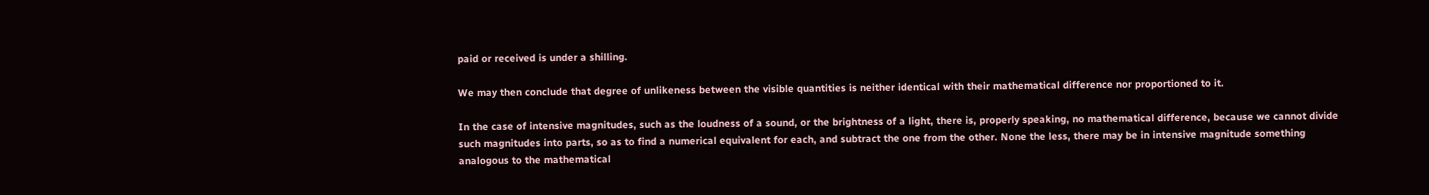paid or received is under a shilling.

We may then conclude that degree of unlikeness between the visible quantities is neither identical with their mathematical difference nor proportioned to it.

In the case of intensive magnitudes, such as the loudness of a sound, or the brightness of a light, there is, properly speaking, no mathematical difference, because we cannot divide such magnitudes into parts, so as to find a numerical equivalent for each, and subtract the one from the other. None the less, there may be in intensive magnitude something analogous to the mathematical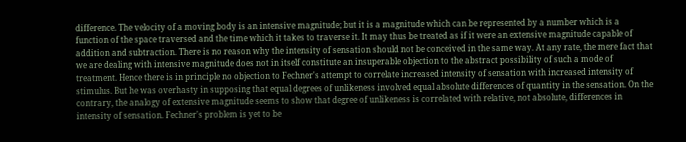difference. The velocity of a moving body is an intensive magnitude; but it is a magnitude which can be represented by a number which is a function of the space traversed and the time which it takes to traverse it. It may thus be treated as if it were an extensive magnitude capable of addition and subtraction. There is no reason why the intensity of sensation should not be conceived in the same way. At any rate, the mere fact that we are dealing with intensive magnitude does not in itself constitute an insuperable objection to the abstract possibility of such a mode of treatment. Hence there is in principle no objection to Fechner's attempt to correlate increased intensity of sensation with increased intensity of stimulus. But he was overhasty in supposing that equal degrees of unlikeness involved equal absolute differences of quantity in the sensation. On the contrary, the analogy of extensive magnitude seems to show that degree of unlikeness is correlated with relative, not absolute, differences in intensity of sensation. Fechner's problem is yet to be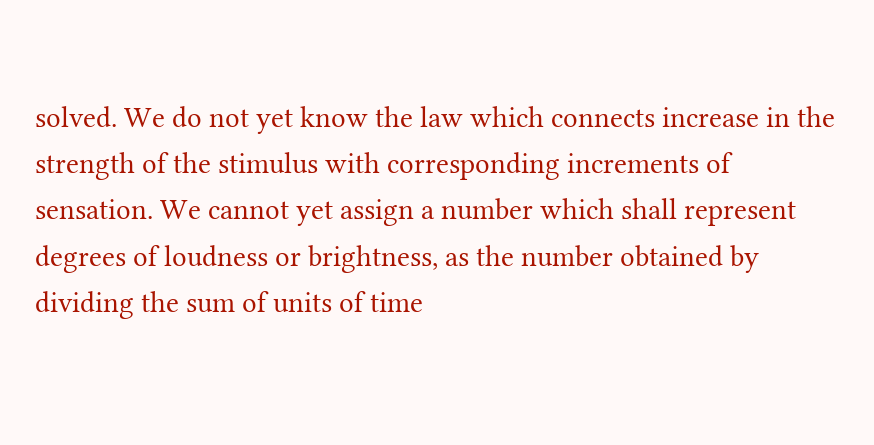solved. We do not yet know the law which connects increase in the strength of the stimulus with corresponding increments of sensation. We cannot yet assign a number which shall represent degrees of loudness or brightness, as the number obtained by dividing the sum of units of time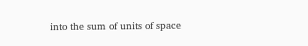into the sum of units of space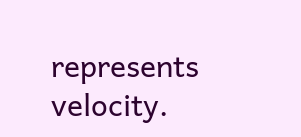represents velocity.